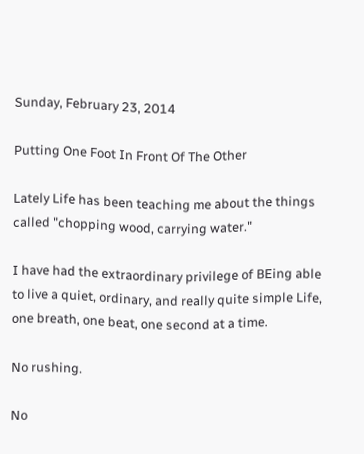Sunday, February 23, 2014

Putting One Foot In Front Of The Other

Lately Life has been teaching me about the things called "chopping wood, carrying water."

I have had the extraordinary privilege of BEing able to live a quiet, ordinary, and really quite simple Life, one breath, one beat, one second at a time.

No rushing.

No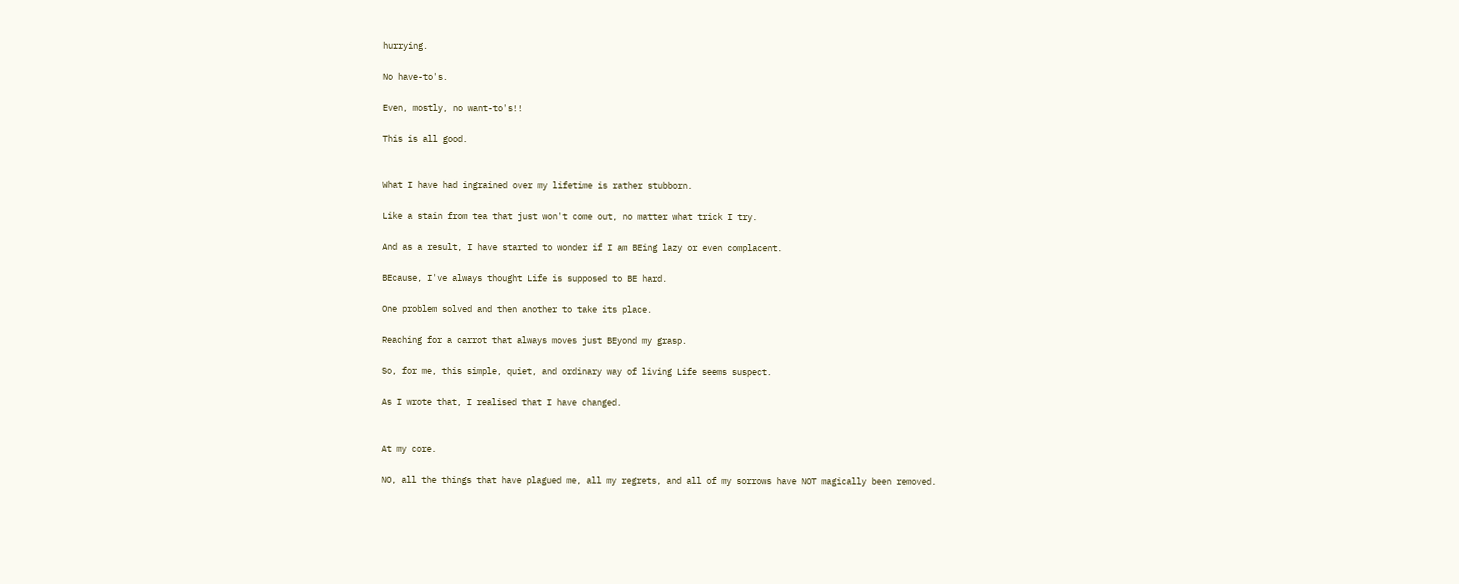hurrying.

No have-to's.

Even, mostly, no want-to's!!

This is all good.


What I have had ingrained over my lifetime is rather stubborn.

Like a stain from tea that just won't come out, no matter what trick I try.

And as a result, I have started to wonder if I am BEing lazy or even complacent.

BEcause, I've always thought Life is supposed to BE hard.

One problem solved and then another to take its place.

Reaching for a carrot that always moves just BEyond my grasp.

So, for me, this simple, quiet, and ordinary way of living Life seems suspect.

As I wrote that, I realised that I have changed.


At my core.

NO, all the things that have plagued me, all my regrets, and all of my sorrows have NOT magically been removed.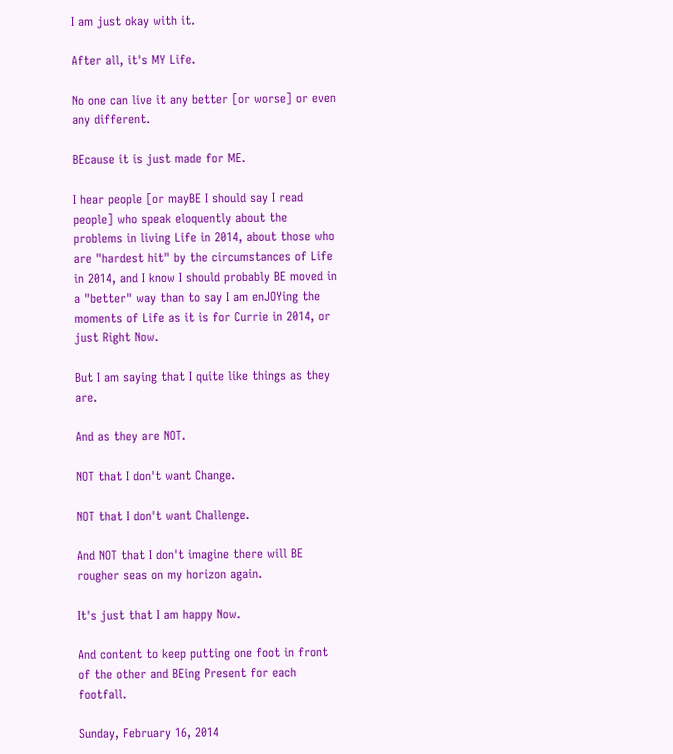I am just okay with it.

After all, it's MY Life.

No one can live it any better [or worse] or even any different.

BEcause it is just made for ME.

I hear people [or mayBE I should say I read people] who speak eloquently about the problems in living Life in 2014, about those who are "hardest hit" by the circumstances of Life in 2014, and I know I should probably BE moved in a "better" way than to say I am enJOYing the moments of Life as it is for Currie in 2014, or just Right Now.

But I am saying that I quite like things as they are.

And as they are NOT.

NOT that I don't want Change.

NOT that I don't want Challenge.

And NOT that I don't imagine there will BE rougher seas on my horizon again.

It's just that I am happy Now.

And content to keep putting one foot in front of the other and BEing Present for each footfall.

Sunday, February 16, 2014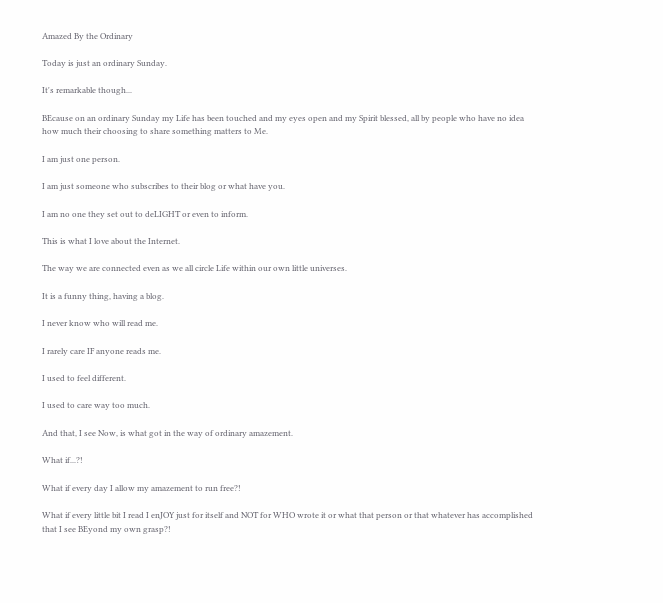Amazed By the Ordinary

Today is just an ordinary Sunday.

It's remarkable though...

BEcause on an ordinary Sunday my Life has been touched and my eyes open and my Spirit blessed, all by people who have no idea how much their choosing to share something matters to Me.

I am just one person.

I am just someone who subscribes to their blog or what have you.

I am no one they set out to deLIGHT or even to inform.

This is what I love about the Internet.

The way we are connected even as we all circle Life within our own little universes.

It is a funny thing, having a blog.

I never know who will read me.

I rarely care IF anyone reads me.

I used to feel different.

I used to care way too much.

And that, I see Now, is what got in the way of ordinary amazement.

What if...?!

What if every day I allow my amazement to run free?!

What if every little bit I read I enJOY just for itself and NOT for WHO wrote it or what that person or that whatever has accomplished that I see BEyond my own grasp?!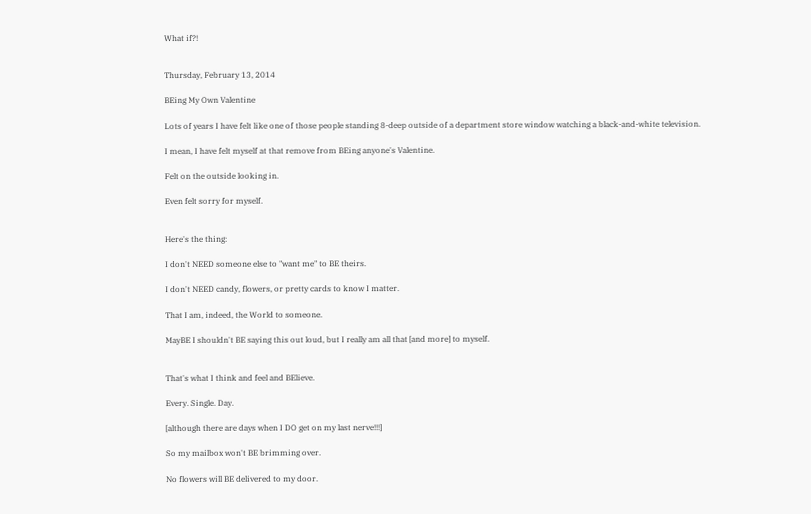What if?!


Thursday, February 13, 2014

BEing My Own Valentine

Lots of years I have felt like one of those people standing 8-deep outside of a department store window watching a black-and-white television.

I mean, I have felt myself at that remove from BEing anyone's Valentine.

Felt on the outside looking in.

Even felt sorry for myself.


Here's the thing:

I don't NEED someone else to "want me" to BE theirs.

I don't NEED candy, flowers, or pretty cards to know I matter.

That I am, indeed, the World to someone.

MayBE I shouldn't BE saying this out loud, but I really am all that [and more] to myself.


That's what I think and feel and BElieve.

Every. Single. Day.

[although there are days when I DO get on my last nerve!!!]

So my mailbox won't BE brimming over.

No flowers will BE delivered to my door.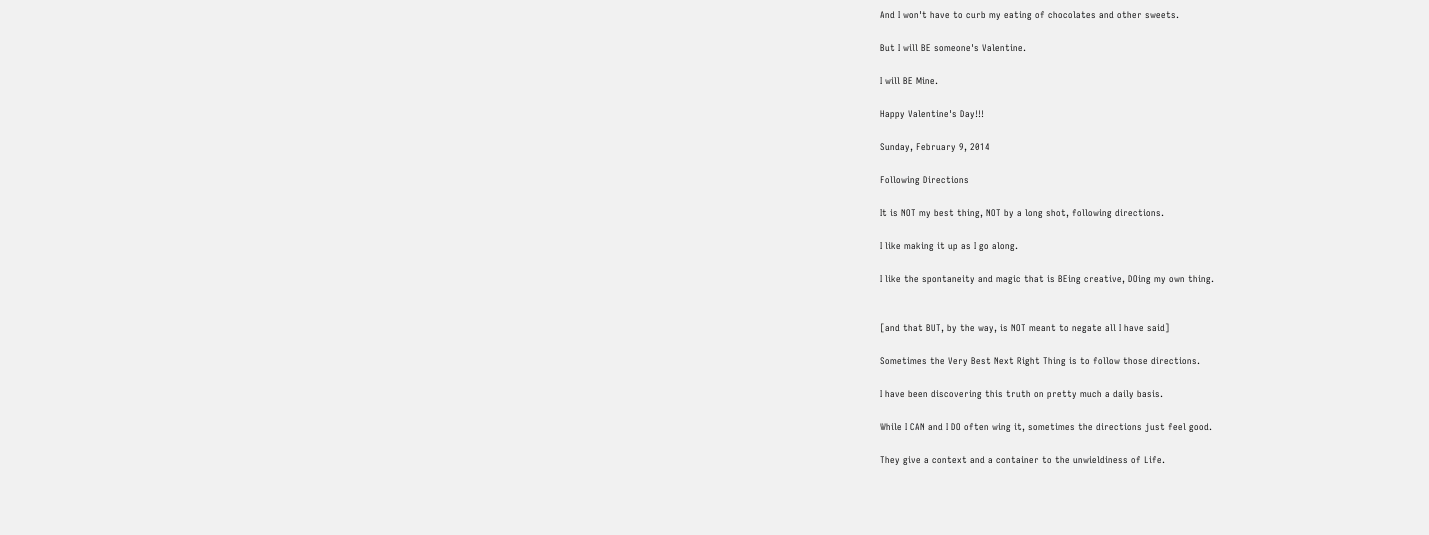And I won't have to curb my eating of chocolates and other sweets.

But I will BE someone's Valentine.

I will BE Mine.

Happy Valentine's Day!!!

Sunday, February 9, 2014

Following Directions

It is NOT my best thing, NOT by a long shot, following directions.

I like making it up as I go along.

I like the spontaneity and magic that is BEing creative, DOing my own thing.


[and that BUT, by the way, is NOT meant to negate all I have said]

Sometimes the Very Best Next Right Thing is to follow those directions.

I have been discovering this truth on pretty much a daily basis.

While I CAN and I DO often wing it, sometimes the directions just feel good.

They give a context and a container to the unwieldiness of Life.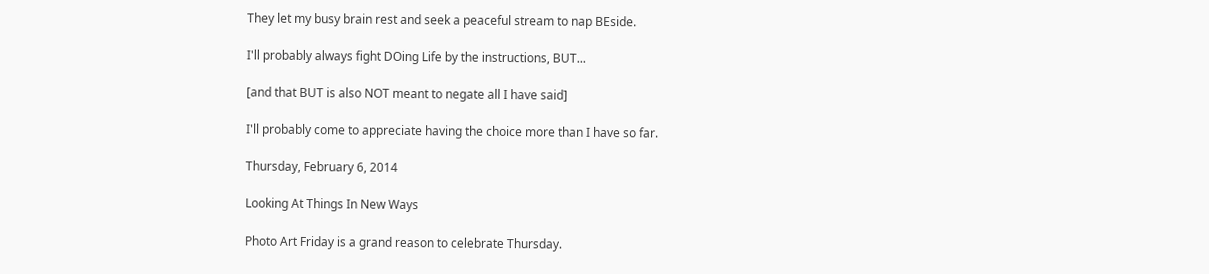They let my busy brain rest and seek a peaceful stream to nap BEside.

I'll probably always fight DOing Life by the instructions, BUT...

[and that BUT is also NOT meant to negate all I have said]

I'll probably come to appreciate having the choice more than I have so far.

Thursday, February 6, 2014

Looking At Things In New Ways

Photo Art Friday is a grand reason to celebrate Thursday.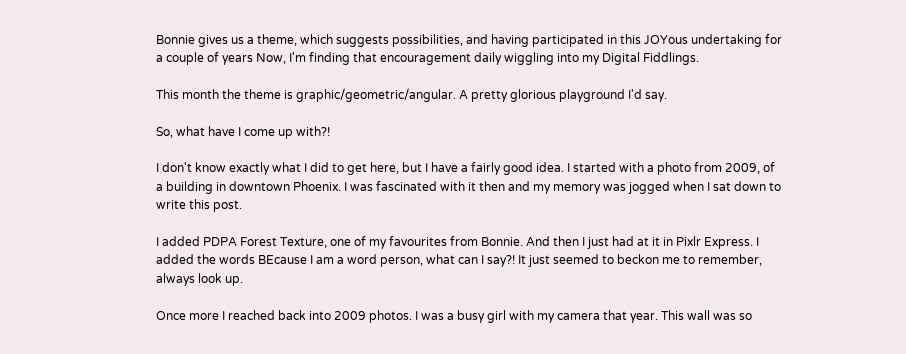Bonnie gives us a theme, which suggests possibilities, and having participated in this JOYous undertaking for a couple of years Now, I'm finding that encouragement daily wiggling into my Digital Fiddlings.

This month the theme is graphic/geometric/angular. A pretty glorious playground I'd say.

So, what have I come up with?!

I don't know exactly what I did to get here, but I have a fairly good idea. I started with a photo from 2009, of a building in downtown Phoenix. I was fascinated with it then and my memory was jogged when I sat down to write this post.

I added PDPA Forest Texture, one of my favourites from Bonnie. And then I just had at it in Pixlr Express. I added the words BEcause I am a word person, what can I say?! It just seemed to beckon me to remember, always look up.

Once more I reached back into 2009 photos. I was a busy girl with my camera that year. This wall was so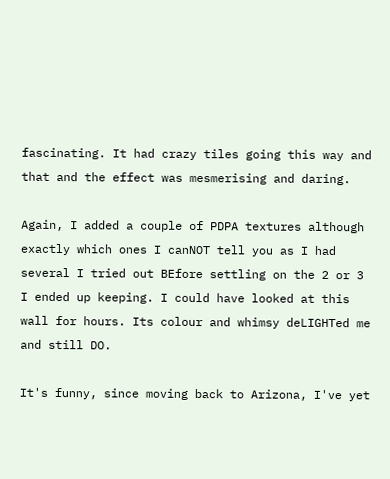fascinating. It had crazy tiles going this way and that and the effect was mesmerising and daring.

Again, I added a couple of PDPA textures although exactly which ones I canNOT tell you as I had several I tried out BEfore settling on the 2 or 3 I ended up keeping. I could have looked at this wall for hours. Its colour and whimsy deLIGHTed me and still DO.

It's funny, since moving back to Arizona, I've yet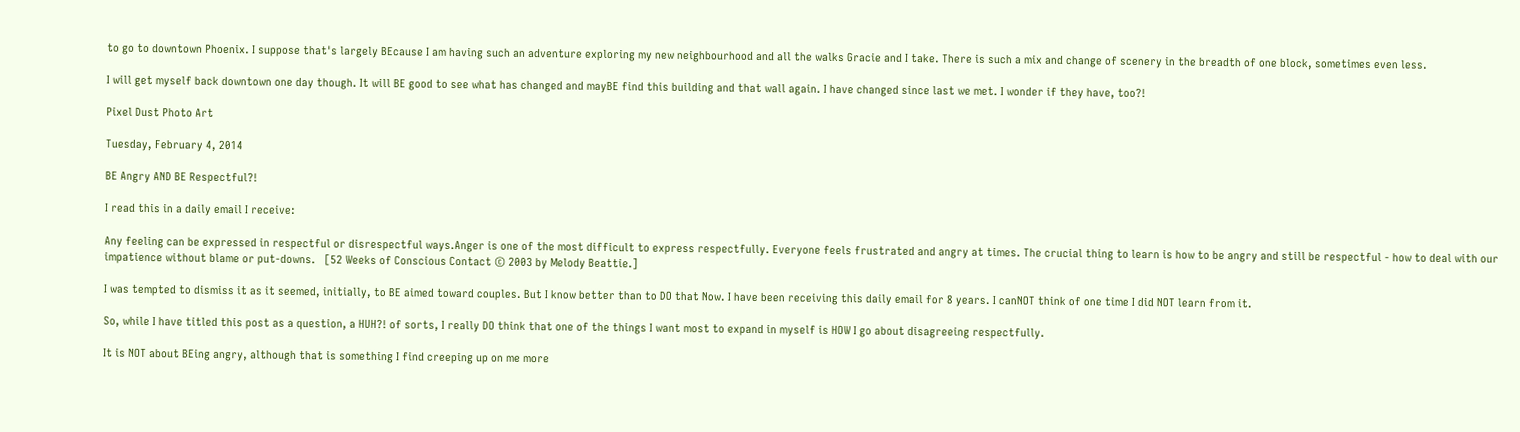to go to downtown Phoenix. I suppose that's largely BEcause I am having such an adventure exploring my new neighbourhood and all the walks Gracie and I take. There is such a mix and change of scenery in the breadth of one block, sometimes even less.

I will get myself back downtown one day though. It will BE good to see what has changed and mayBE find this building and that wall again. I have changed since last we met. I wonder if they have, too?!

Pixel Dust Photo Art

Tuesday, February 4, 2014

BE Angry AND BE Respectful?!

I read this in a daily email I receive:

Any feeling can be expressed in respectful or disrespectful ways.Anger is one of the most difficult to express respectfully. Everyone feels frustrated and angry at times. The crucial thing to learn is how to be angry and still be respectful - how to deal with our impatience without blame or put-downs.   [52 Weeks of Conscious Contact © 2003 by Melody Beattie.]

I was tempted to dismiss it as it seemed, initially, to BE aimed toward couples. But I know better than to DO that Now. I have been receiving this daily email for 8 years. I canNOT think of one time I did NOT learn from it.

So, while I have titled this post as a question, a HUH?! of sorts, I really DO think that one of the things I want most to expand in myself is HOW I go about disagreeing respectfully.

It is NOT about BEing angry, although that is something I find creeping up on me more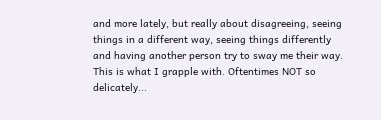and more lately, but really about disagreeing, seeing things in a different way, seeing things differently and having another person try to sway me their way. This is what I grapple with. Oftentimes NOT so delicately...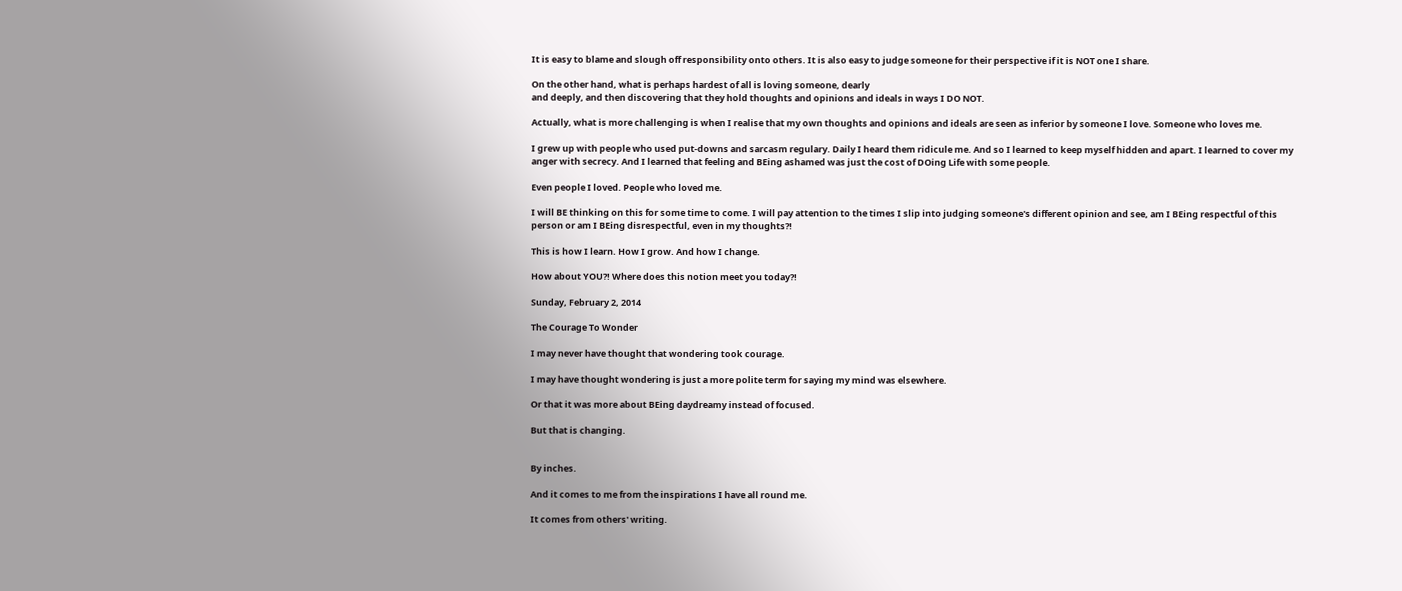It is easy to blame and slough off responsibility onto others. It is also easy to judge someone for their perspective if it is NOT one I share.

On the other hand, what is perhaps hardest of all is loving someone, dearly
and deeply, and then discovering that they hold thoughts and opinions and ideals in ways I DO NOT.

Actually, what is more challenging is when I realise that my own thoughts and opinions and ideals are seen as inferior by someone I love. Someone who loves me.

I grew up with people who used put-downs and sarcasm regulary. Daily I heard them ridicule me. And so I learned to keep myself hidden and apart. I learned to cover my anger with secrecy. And I learned that feeling and BEing ashamed was just the cost of DOing Life with some people.

Even people I loved. People who loved me.

I will BE thinking on this for some time to come. I will pay attention to the times I slip into judging someone's different opinion and see, am I BEing respectful of this person or am I BEing disrespectful, even in my thoughts?!

This is how I learn. How I grow. And how I change.

How about YOU?! Where does this notion meet you today?!

Sunday, February 2, 2014

The Courage To Wonder

I may never have thought that wondering took courage.

I may have thought wondering is just a more polite term for saying my mind was elsewhere.

Or that it was more about BEing daydreamy instead of focused.

But that is changing.


By inches.

And it comes to me from the inspirations I have all round me.

It comes from others' writing.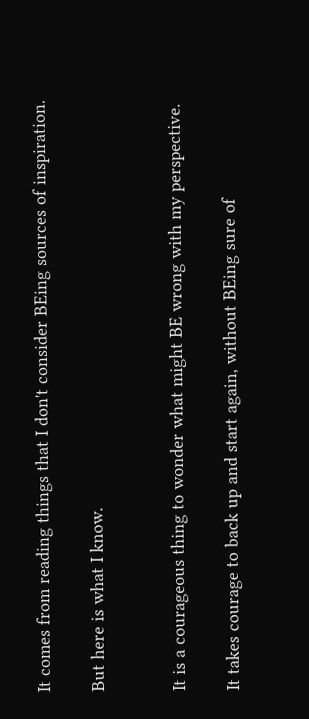It comes from reading things that I don't consider BEing sources of inspiration.

But here is what I know.


It is a courageous thing to wonder what might BE wrong with my perspective.

It takes courage to back up and start again, without BEing sure of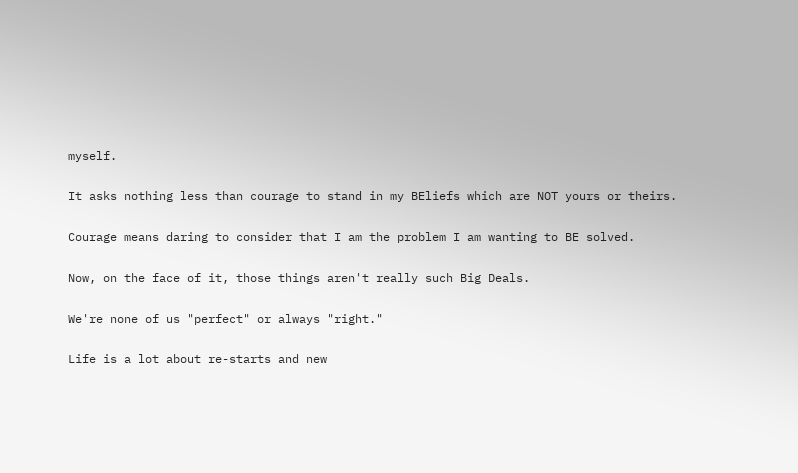myself.

It asks nothing less than courage to stand in my BEliefs which are NOT yours or theirs.

Courage means daring to consider that I am the problem I am wanting to BE solved.

Now, on the face of it, those things aren't really such Big Deals.

We're none of us "perfect" or always "right."

Life is a lot about re-starts and new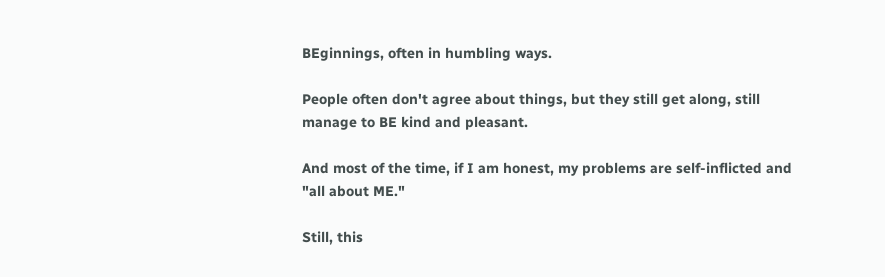BEginnings, often in humbling ways.

People often don't agree about things, but they still get along, still manage to BE kind and pleasant.

And most of the time, if I am honest, my problems are self-inflicted and "all about ME."

Still, this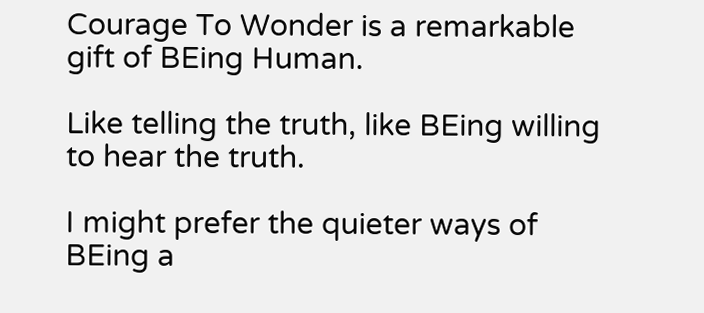Courage To Wonder is a remarkable gift of BEing Human.

Like telling the truth, like BEing willing to hear the truth.

I might prefer the quieter ways of BEing a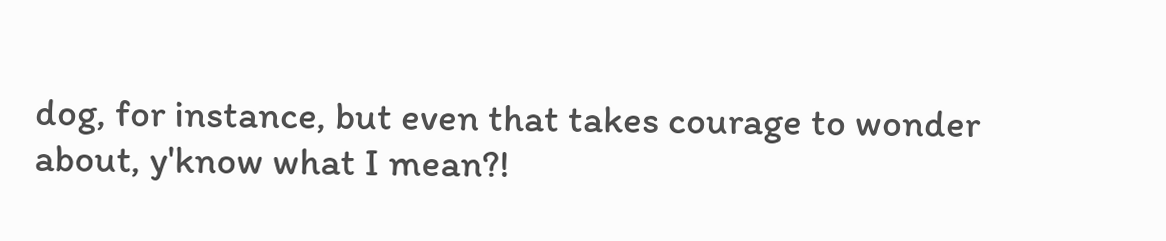dog, for instance, but even that takes courage to wonder about, y'know what I mean?!